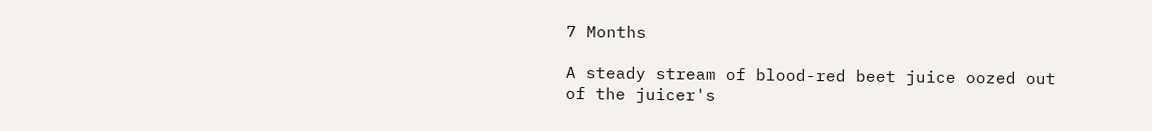7 Months

A steady stream of blood-red beet juice oozed out of the juicer's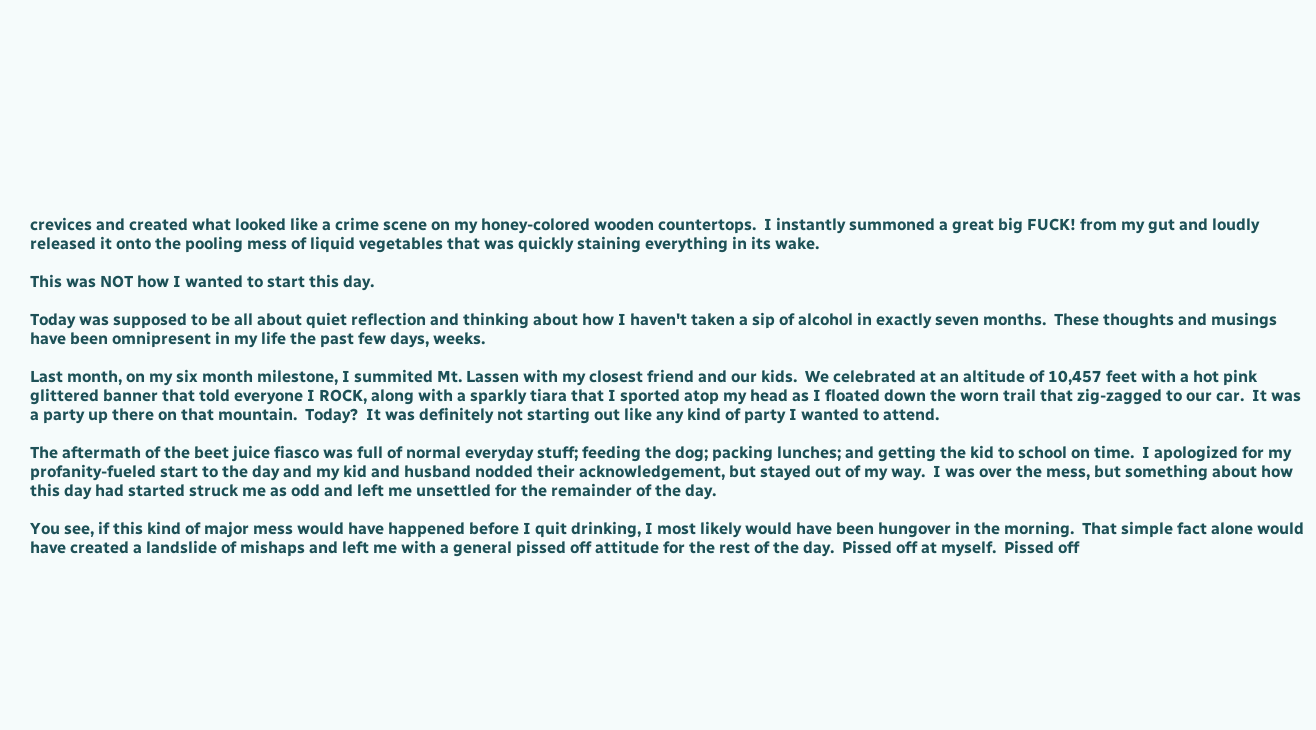crevices and created what looked like a crime scene on my honey-colored wooden countertops.  I instantly summoned a great big FUCK! from my gut and loudly released it onto the pooling mess of liquid vegetables that was quickly staining everything in its wake.

This was NOT how I wanted to start this day.

Today was supposed to be all about quiet reflection and thinking about how I haven't taken a sip of alcohol in exactly seven months.  These thoughts and musings have been omnipresent in my life the past few days, weeks.

Last month, on my six month milestone, I summited Mt. Lassen with my closest friend and our kids.  We celebrated at an altitude of 10,457 feet with a hot pink glittered banner that told everyone I ROCK, along with a sparkly tiara that I sported atop my head as I floated down the worn trail that zig-zagged to our car.  It was a party up there on that mountain.  Today?  It was definitely not starting out like any kind of party I wanted to attend.

The aftermath of the beet juice fiasco was full of normal everyday stuff; feeding the dog; packing lunches; and getting the kid to school on time.  I apologized for my profanity-fueled start to the day and my kid and husband nodded their acknowledgement, but stayed out of my way.  I was over the mess, but something about how this day had started struck me as odd and left me unsettled for the remainder of the day.

You see, if this kind of major mess would have happened before I quit drinking, I most likely would have been hungover in the morning.  That simple fact alone would have created a landslide of mishaps and left me with a general pissed off attitude for the rest of the day.  Pissed off at myself.  Pissed off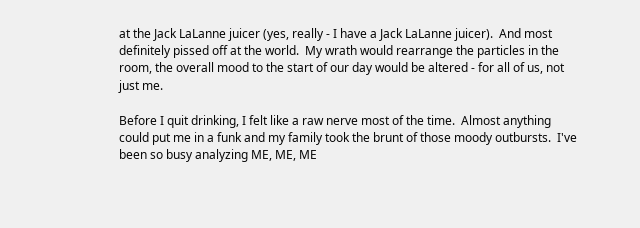at the Jack LaLanne juicer (yes, really - I have a Jack LaLanne juicer).  And most definitely pissed off at the world.  My wrath would rearrange the particles in the room, the overall mood to the start of our day would be altered - for all of us, not just me.

Before I quit drinking, I felt like a raw nerve most of the time.  Almost anything could put me in a funk and my family took the brunt of those moody outbursts.  I've been so busy analyzing ME, ME, ME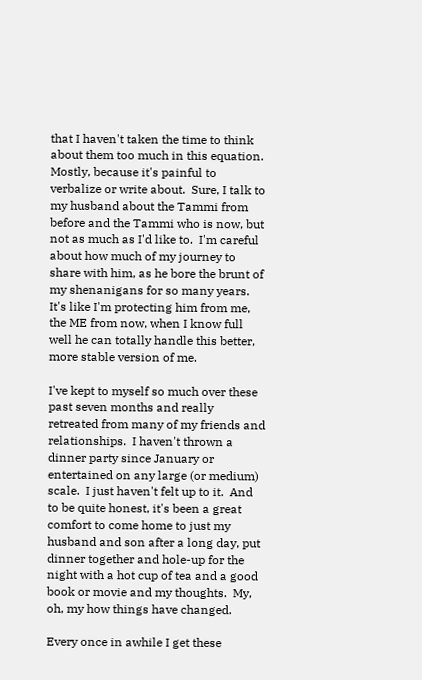that I haven't taken the time to think about them too much in this equation.  Mostly, because it's painful to verbalize or write about.  Sure, I talk to my husband about the Tammi from before and the Tammi who is now, but not as much as I'd like to.  I'm careful about how much of my journey to share with him, as he bore the brunt of my shenanigans for so many years.  It's like I'm protecting him from me, the ME from now, when I know full well he can totally handle this better, more stable version of me.

I've kept to myself so much over these past seven months and really retreated from many of my friends and relationships.  I haven't thrown a dinner party since January or entertained on any large (or medium) scale.  I just haven't felt up to it.  And to be quite honest, it's been a great comfort to come home to just my husband and son after a long day, put dinner together and hole-up for the night with a hot cup of tea and a good book or movie and my thoughts.  My, oh, my how things have changed.

Every once in awhile I get these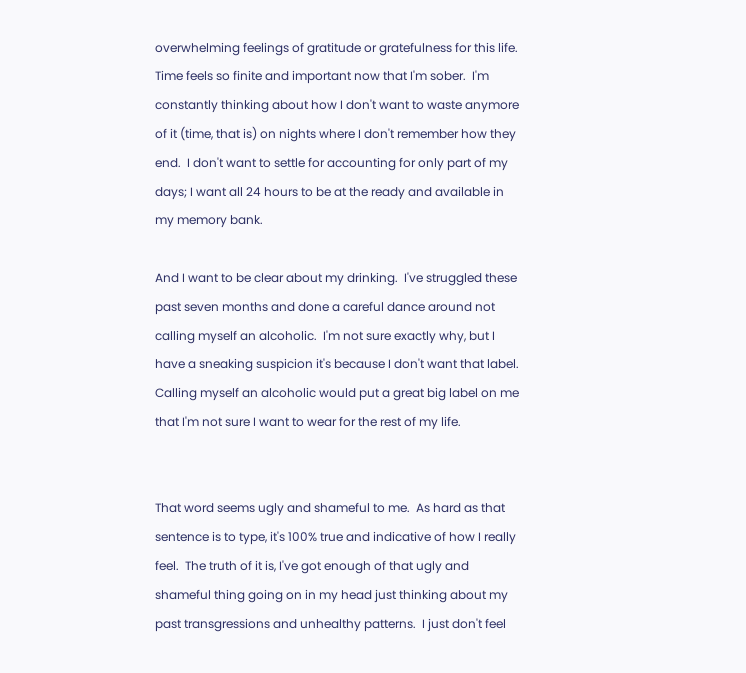overwhelming feelings of gratitude or gratefulness for this life.  Time feels so finite and important now that I'm sober.  I'm constantly thinking about how I don't want to waste anymore of it (time, that is) on nights where I don't remember how they end.  I don't want to settle for accounting for only part of my days; I want all 24 hours to be at the ready and available in my memory bank.

And I want to be clear about my drinking.  I've struggled these past seven months and done a careful dance around not calling myself an alcoholic.  I'm not sure exactly why, but I have a sneaking suspicion it's because I don't want that label.  Calling myself an alcoholic would put a great big label on me that I'm not sure I want to wear for the rest of my life.


That word seems ugly and shameful to me.  As hard as that sentence is to type, it's 100% true and indicative of how I really feel.  The truth of it is, I've got enough of that ugly and shameful thing going on in my head just thinking about my past transgressions and unhealthy patterns.  I just don't feel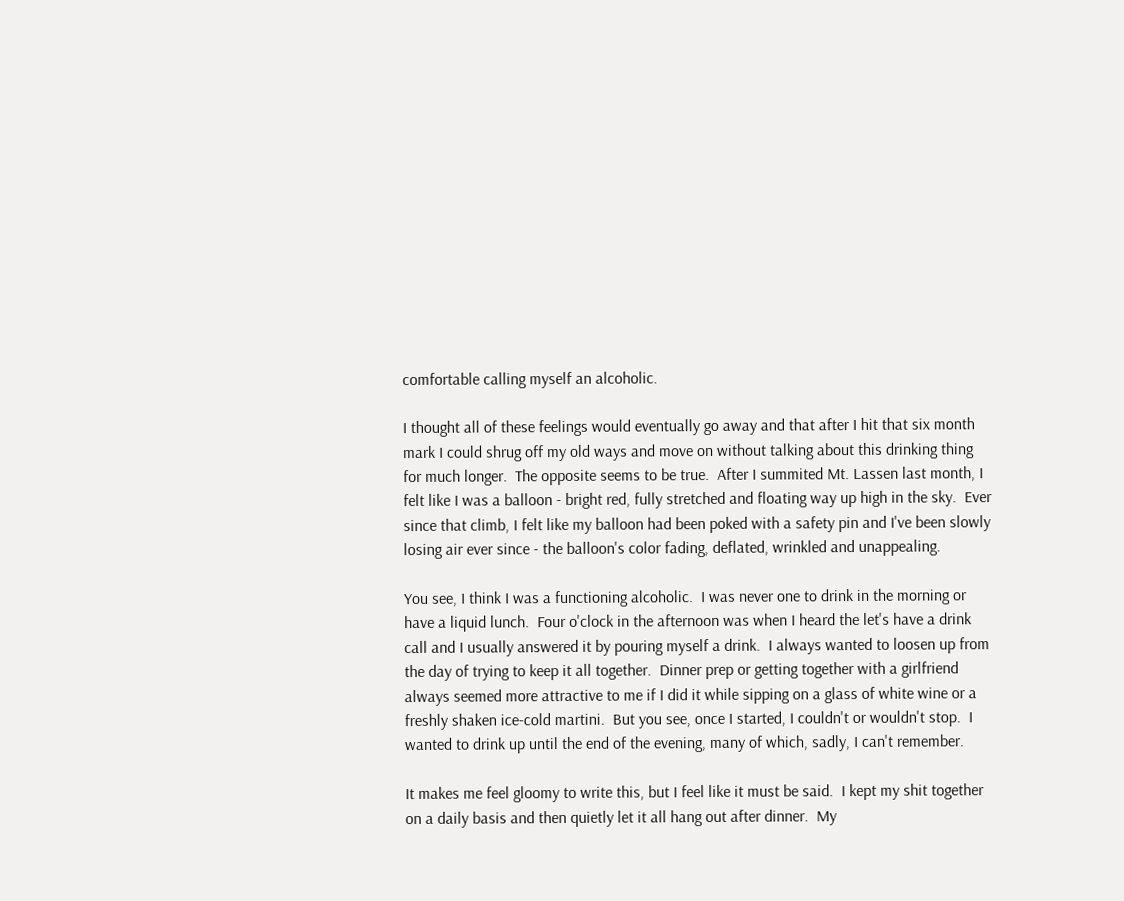comfortable calling myself an alcoholic.

I thought all of these feelings would eventually go away and that after I hit that six month mark I could shrug off my old ways and move on without talking about this drinking thing for much longer.  The opposite seems to be true.  After I summited Mt. Lassen last month, I felt like I was a balloon - bright red, fully stretched and floating way up high in the sky.  Ever since that climb, I felt like my balloon had been poked with a safety pin and I've been slowly losing air ever since - the balloon's color fading, deflated, wrinkled and unappealing.

You see, I think I was a functioning alcoholic.  I was never one to drink in the morning or have a liquid lunch.  Four o'clock in the afternoon was when I heard the let's have a drink call and I usually answered it by pouring myself a drink.  I always wanted to loosen up from the day of trying to keep it all together.  Dinner prep or getting together with a girlfriend always seemed more attractive to me if I did it while sipping on a glass of white wine or a freshly shaken ice-cold martini.  But you see, once I started, I couldn't or wouldn't stop.  I wanted to drink up until the end of the evening, many of which, sadly, I can't remember.

It makes me feel gloomy to write this, but I feel like it must be said.  I kept my shit together on a daily basis and then quietly let it all hang out after dinner.  My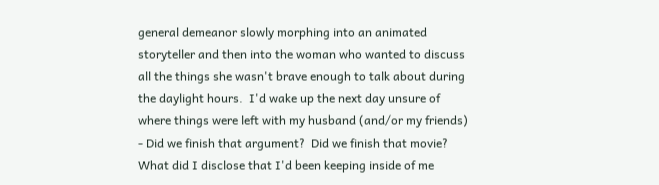general demeanor slowly morphing into an animated storyteller and then into the woman who wanted to discuss all the things she wasn't brave enough to talk about during the daylight hours.  I'd wake up the next day unsure of where things were left with my husband (and/or my friends) - Did we finish that argument?  Did we finish that movie?  What did I disclose that I'd been keeping inside of me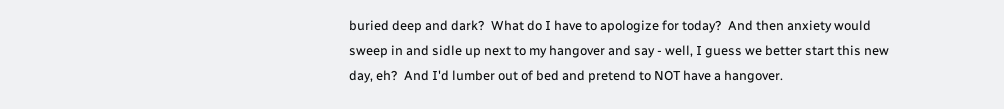buried deep and dark?  What do I have to apologize for today?  And then anxiety would sweep in and sidle up next to my hangover and say - well, I guess we better start this new day, eh?  And I'd lumber out of bed and pretend to NOT have a hangover.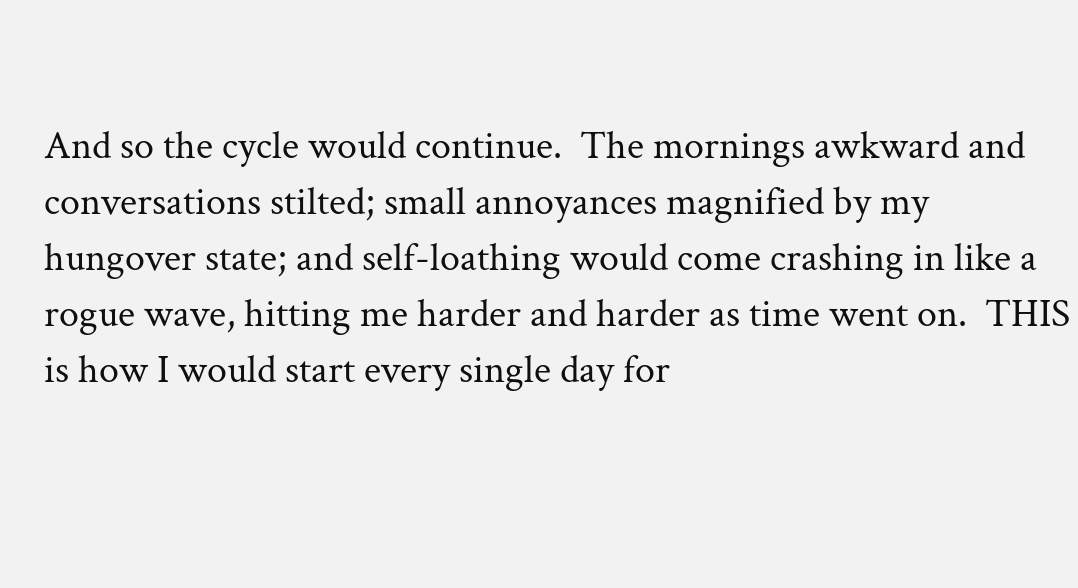And so the cycle would continue.  The mornings awkward and conversations stilted; small annoyances magnified by my hungover state; and self-loathing would come crashing in like a rogue wave, hitting me harder and harder as time went on.  THIS is how I would start every single day for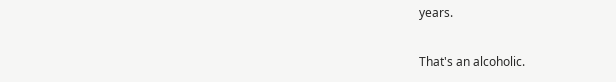years.

That's an alcoholic.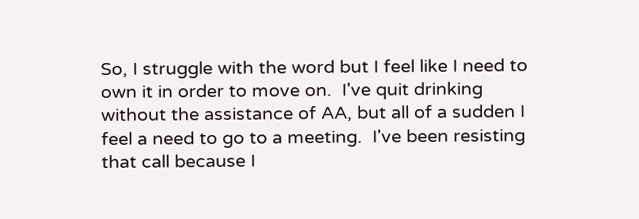So, I struggle with the word but I feel like I need to own it in order to move on.  I've quit drinking without the assistance of AA, but all of a sudden I feel a need to go to a meeting.  I've been resisting that call because I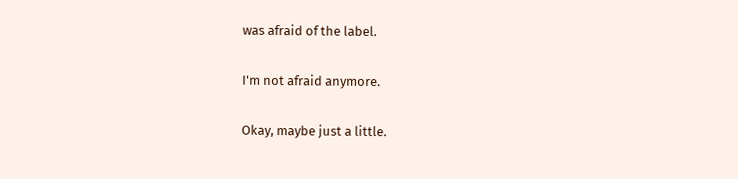was afraid of the label.

I'm not afraid anymore.

Okay, maybe just a little.